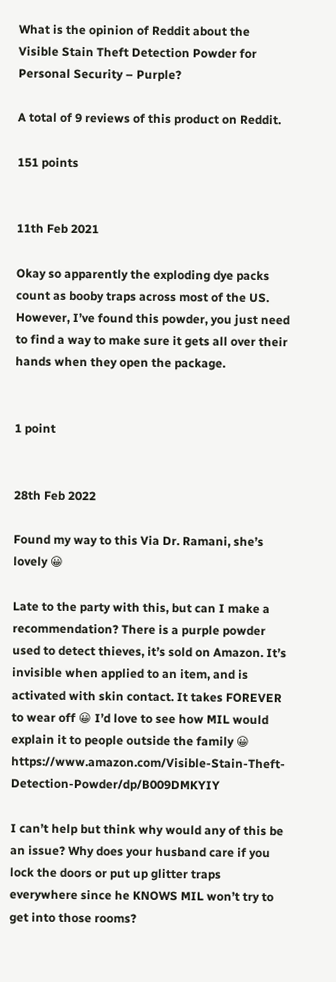What is the opinion of Reddit about the
Visible Stain Theft Detection Powder for Personal Security – Purple?

A total of 9 reviews of this product on Reddit.

151 points


11th Feb 2021

Okay so apparently the exploding dye packs count as booby traps across most of the US. However, I’ve found this powder, you just need to find a way to make sure it gets all over their hands when they open the package.


1 point


28th Feb 2022

Found my way to this Via Dr. Ramani, she’s lovely 😀

Late to the party with this, but can I make a recommendation? There is a purple powder used to detect thieves, it’s sold on Amazon. It’s invisible when applied to an item, and is activated with skin contact. It takes FOREVER to wear off 😀 I’d love to see how MIL would explain it to people outside the family 😀 https://www.amazon.com/Visible-Stain-Theft-Detection-Powder/dp/B009DMKYIY

I can’t help but think why would any of this be an issue? Why does your husband care if you lock the doors or put up glitter traps everywhere since he KNOWS MIL won’t try to get into those rooms?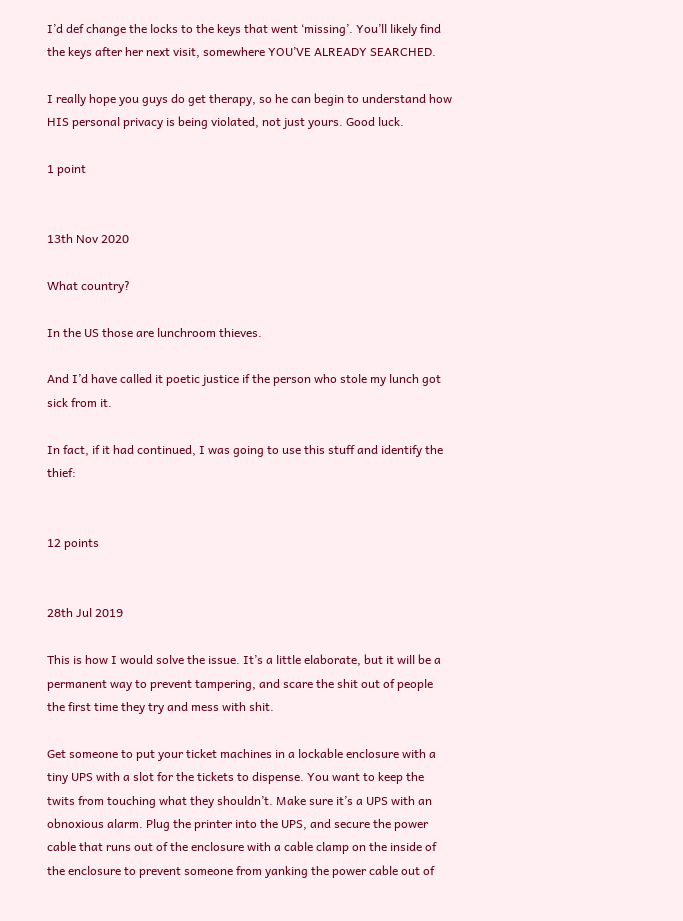I’d def change the locks to the keys that went ‘missing’. You’ll likely find the keys after her next visit, somewhere YOU’VE ALREADY SEARCHED.

I really hope you guys do get therapy, so he can begin to understand how HIS personal privacy is being violated, not just yours. Good luck.

1 point


13th Nov 2020

What country?

In the US those are lunchroom thieves.

And I’d have called it poetic justice if the person who stole my lunch got sick from it.

In fact, if it had continued, I was going to use this stuff and identify the thief:


12 points


28th Jul 2019

This is how I would solve the issue. It’s a little elaborate, but it will be a permanent way to prevent tampering, and scare the shit out of people the first time they try and mess with shit.

Get someone to put your ticket machines in a lockable enclosure with a tiny UPS with a slot for the tickets to dispense. You want to keep the twits from touching what they shouldn’t. Make sure it’s a UPS with an obnoxious alarm. Plug the printer into the UPS, and secure the power cable that runs out of the enclosure with a cable clamp on the inside of the enclosure to prevent someone from yanking the power cable out of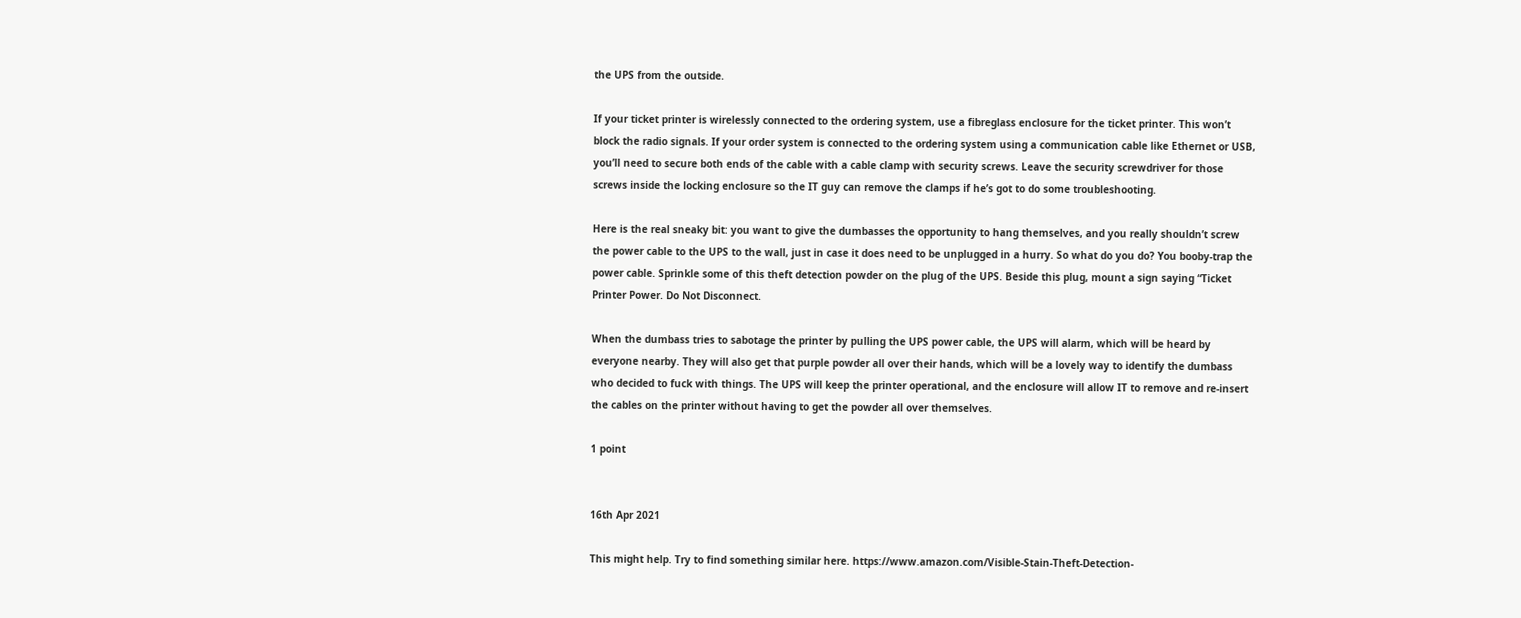the UPS from the outside.

If your ticket printer is wirelessly connected to the ordering system, use a fibreglass enclosure for the ticket printer. This won’t block the radio signals. If your order system is connected to the ordering system using a communication cable like Ethernet or USB, you’ll need to secure both ends of the cable with a cable clamp with security screws. Leave the security screwdriver for those screws inside the locking enclosure so the IT guy can remove the clamps if he’s got to do some troubleshooting.

Here is the real sneaky bit: you want to give the dumbasses the opportunity to hang themselves, and you really shouldn’t screw the power cable to the UPS to the wall, just in case it does need to be unplugged in a hurry. So what do you do? You booby-trap the power cable. Sprinkle some of this theft detection powder on the plug of the UPS. Beside this plug, mount a sign saying “Ticket Printer Power. Do Not Disconnect.

When the dumbass tries to sabotage the printer by pulling the UPS power cable, the UPS will alarm, which will be heard by everyone nearby. They will also get that purple powder all over their hands, which will be a lovely way to identify the dumbass who decided to fuck with things. The UPS will keep the printer operational, and the enclosure will allow IT to remove and re-insert the cables on the printer without having to get the powder all over themselves.

1 point


16th Apr 2021

This might help. Try to find something similar here. https://www.amazon.com/Visible-Stain-Theft-Detection-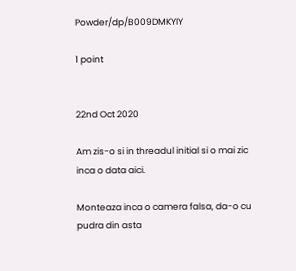Powder/dp/B009DMKYIY

1 point


22nd Oct 2020

Am zis-o si in threadul initial si o mai zic inca o data aici.

Monteaza inca o camera falsa, da-o cu pudra din asta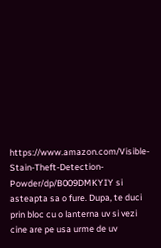https://www.amazon.com/Visible-Stain-Theft-Detection-Powder/dp/B009DMKYIY si asteapta sa o fure. Dupa, te duci prin bloc cu o lanterna uv si vezi cine are pe usa urme de uv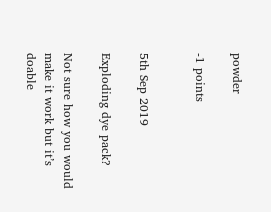powder

-1 points


5th Sep 2019

Exploding dye pack?

Not sure how you would make it work but it’s doable